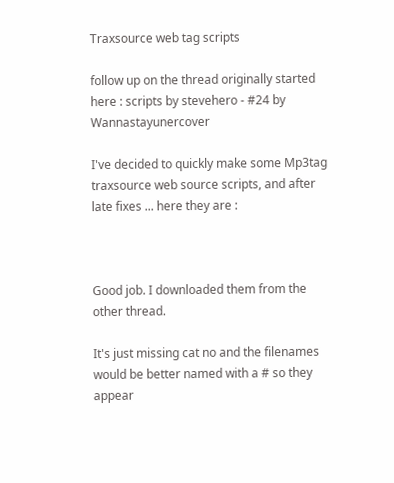Traxsource web tag scripts

follow up on the thread originally started here : scripts by stevehero - #24 by Wannastayunercover

I've decided to quickly make some Mp3tag traxsource web source scripts, and after late fixes ... here they are :



Good job. I downloaded them from the other thread.

It's just missing cat no and the filenames would be better named with a # so they appear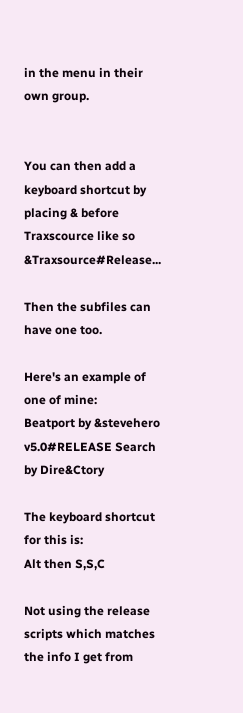in the menu in their own group.


You can then add a keyboard shortcut by placing & before Traxscource like so &Traxsource#Release...

Then the subfiles can have one too.

Here's an example of one of mine:
Beatport by &stevehero v5.0#RELEASE Search by Dire&Ctory

The keyboard shortcut for this is:
Alt then S,S,C

Not using the release scripts which matches the info I get from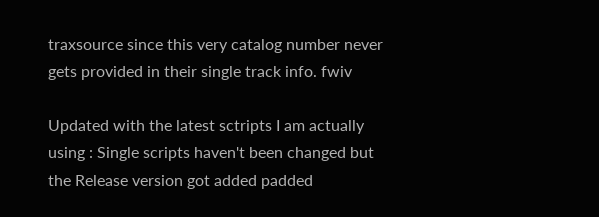traxsource since this very catalog number never gets provided in their single track info. fwiv

Updated with the latest sctripts I am actually using : Single scripts haven't been changed but the Release version got added padded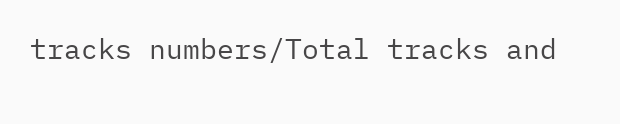tracks numbers/Total tracks and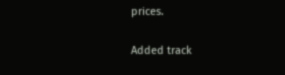prices.

Added track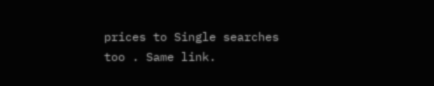prices to Single searches too . Same link.